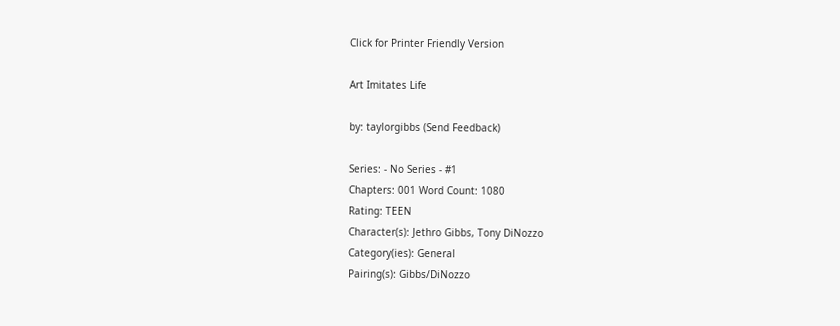Click for Printer Friendly Version

Art Imitates Life

by: taylorgibbs (Send Feedback)

Series: - No Series - #1
Chapters: 001 Word Count: 1080
Rating: TEEN
Character(s): Jethro Gibbs, Tony DiNozzo
Category(ies): General
Pairing(s): Gibbs/DiNozzo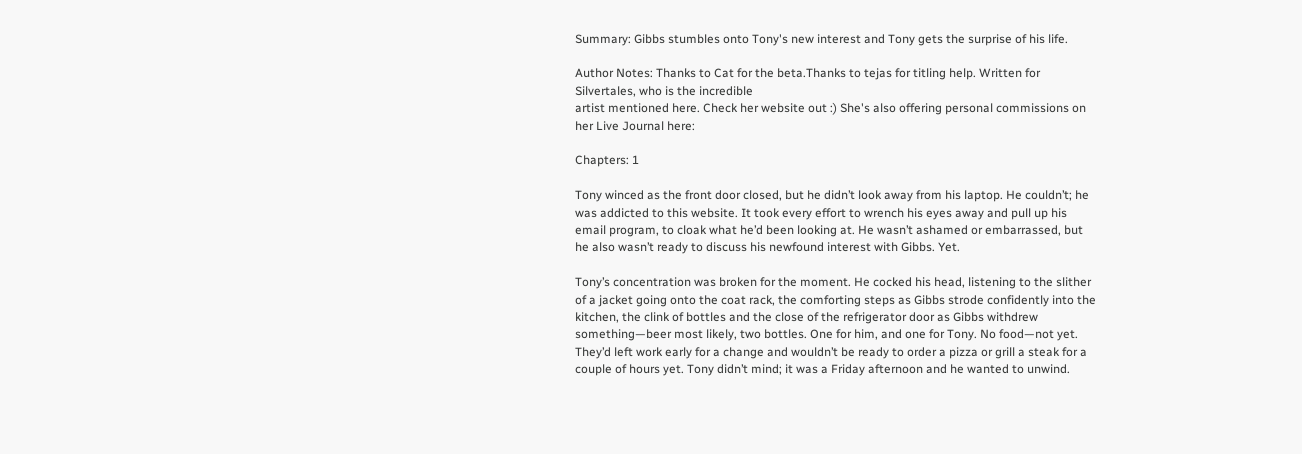Summary: Gibbs stumbles onto Tony's new interest and Tony gets the surprise of his life.

Author Notes: Thanks to Cat for the beta.Thanks to tejas for titling help. Written for Silvertales, who is the incredible
artist mentioned here. Check her website out :) She's also offering personal commissions on her Live Journal here:

Chapters: 1

Tony winced as the front door closed, but he didn’t look away from his laptop. He couldn’t; he was addicted to this website. It took every effort to wrench his eyes away and pull up his email program, to cloak what he’d been looking at. He wasn’t ashamed or embarrassed, but he also wasn’t ready to discuss his newfound interest with Gibbs. Yet.

Tony’s concentration was broken for the moment. He cocked his head, listening to the slither of a jacket going onto the coat rack, the comforting steps as Gibbs strode confidently into the kitchen, the clink of bottles and the close of the refrigerator door as Gibbs withdrew something—beer most likely, two bottles. One for him, and one for Tony. No food—not yet. They’d left work early for a change and wouldn’t be ready to order a pizza or grill a steak for a couple of hours yet. Tony didn’t mind; it was a Friday afternoon and he wanted to unwind.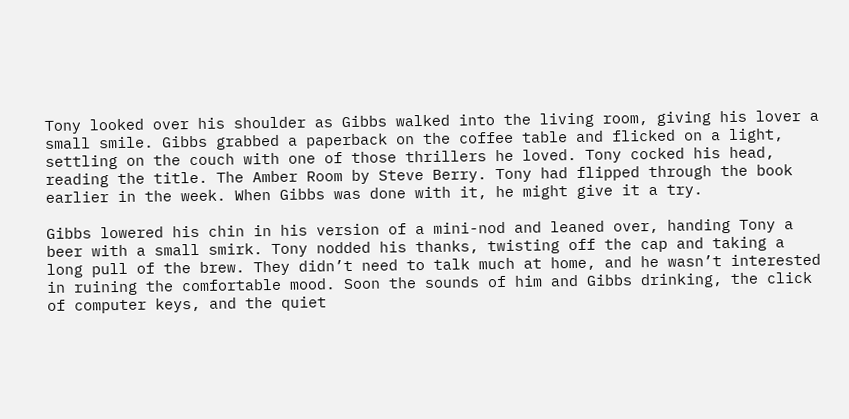Tony looked over his shoulder as Gibbs walked into the living room, giving his lover a small smile. Gibbs grabbed a paperback on the coffee table and flicked on a light, settling on the couch with one of those thrillers he loved. Tony cocked his head, reading the title. The Amber Room by Steve Berry. Tony had flipped through the book earlier in the week. When Gibbs was done with it, he might give it a try.

Gibbs lowered his chin in his version of a mini-nod and leaned over, handing Tony a beer with a small smirk. Tony nodded his thanks, twisting off the cap and taking a long pull of the brew. They didn’t need to talk much at home, and he wasn’t interested in ruining the comfortable mood. Soon the sounds of him and Gibbs drinking, the click of computer keys, and the quiet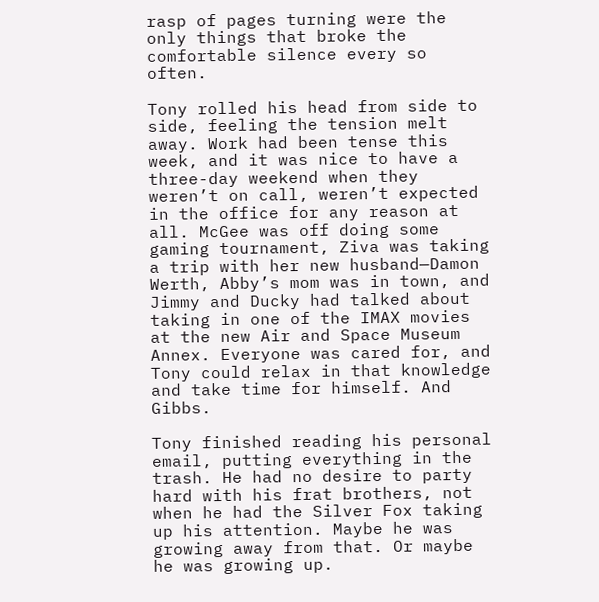rasp of pages turning were the only things that broke the comfortable silence every so often.

Tony rolled his head from side to side, feeling the tension melt away. Work had been tense this week, and it was nice to have a three-day weekend when they weren’t on call, weren’t expected in the office for any reason at all. McGee was off doing some gaming tournament, Ziva was taking a trip with her new husband—Damon Werth, Abby’s mom was in town, and Jimmy and Ducky had talked about taking in one of the IMAX movies at the new Air and Space Museum Annex. Everyone was cared for, and Tony could relax in that knowledge and take time for himself. And Gibbs.

Tony finished reading his personal email, putting everything in the trash. He had no desire to party hard with his frat brothers, not when he had the Silver Fox taking up his attention. Maybe he was growing away from that. Or maybe he was growing up.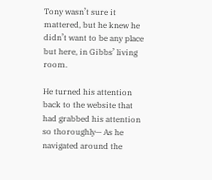Tony wasn’t sure it mattered, but he knew he didn’t want to be any place but here, in Gibbs’ living room.

He turned his attention back to the website that had grabbed his attention so thoroughly— As he navigated around the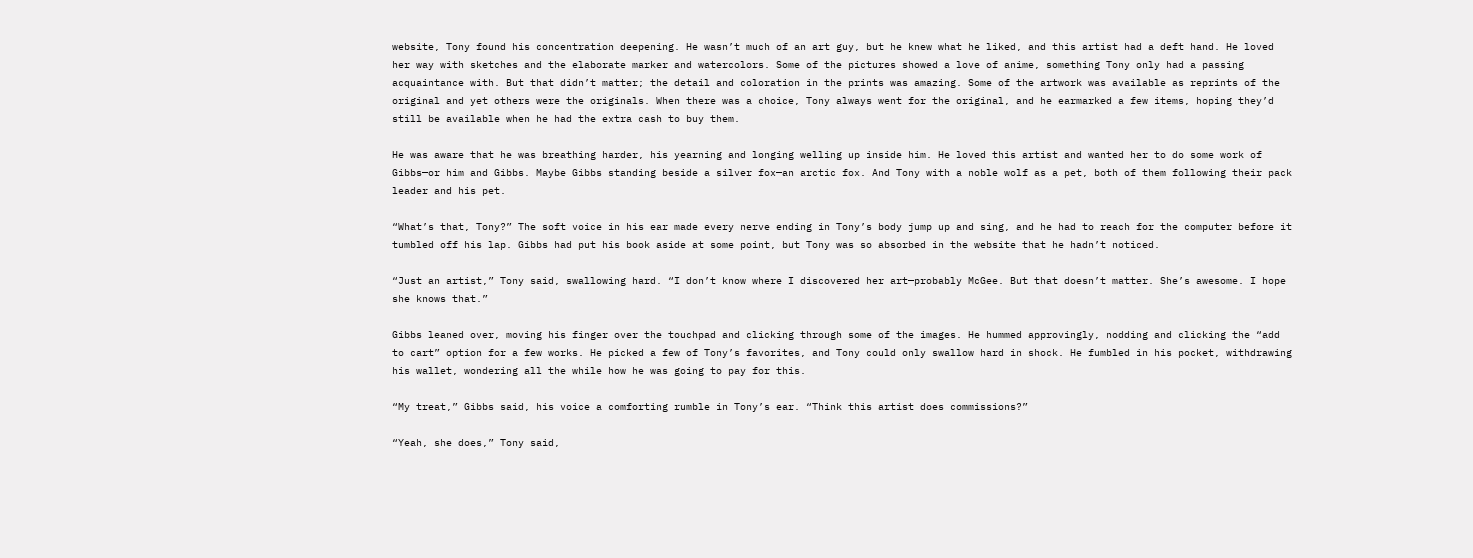website, Tony found his concentration deepening. He wasn’t much of an art guy, but he knew what he liked, and this artist had a deft hand. He loved her way with sketches and the elaborate marker and watercolors. Some of the pictures showed a love of anime, something Tony only had a passing acquaintance with. But that didn’t matter; the detail and coloration in the prints was amazing. Some of the artwork was available as reprints of the original and yet others were the originals. When there was a choice, Tony always went for the original, and he earmarked a few items, hoping they’d still be available when he had the extra cash to buy them.

He was aware that he was breathing harder, his yearning and longing welling up inside him. He loved this artist and wanted her to do some work of Gibbs—or him and Gibbs. Maybe Gibbs standing beside a silver fox—an arctic fox. And Tony with a noble wolf as a pet, both of them following their pack leader and his pet.

“What’s that, Tony?” The soft voice in his ear made every nerve ending in Tony’s body jump up and sing, and he had to reach for the computer before it tumbled off his lap. Gibbs had put his book aside at some point, but Tony was so absorbed in the website that he hadn’t noticed.

“Just an artist,” Tony said, swallowing hard. “I don’t know where I discovered her art—probably McGee. But that doesn’t matter. She’s awesome. I hope she knows that.”

Gibbs leaned over, moving his finger over the touchpad and clicking through some of the images. He hummed approvingly, nodding and clicking the “add to cart” option for a few works. He picked a few of Tony’s favorites, and Tony could only swallow hard in shock. He fumbled in his pocket, withdrawing his wallet, wondering all the while how he was going to pay for this.

“My treat,” Gibbs said, his voice a comforting rumble in Tony’s ear. “Think this artist does commissions?”

“Yeah, she does,” Tony said,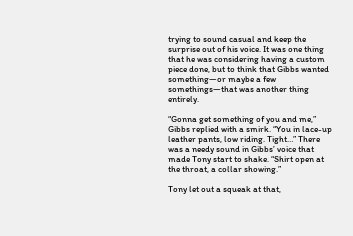trying to sound casual and keep the surprise out of his voice. It was one thing that he was considering having a custom piece done, but to think that Gibbs wanted something—or maybe a few somethings—that was another thing entirely.

“Gonna get something of you and me,” Gibbs replied with a smirk. “You in lace-up leather pants, low riding. Tight…” There was a needy sound in Gibbs’ voice that made Tony start to shake. “Shirt open at the throat, a collar showing.”

Tony let out a squeak at that,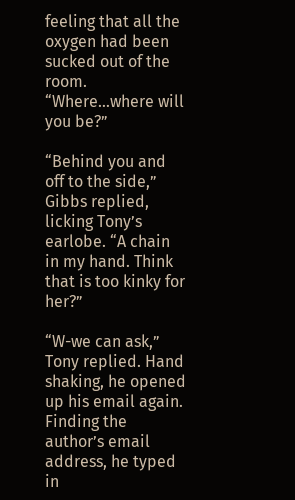feeling that all the oxygen had been sucked out of the room. “Where…where will you be?”

“Behind you and off to the side,” Gibbs replied, licking Tony’s earlobe. “A chain in my hand. Think that is too kinky for her?”

“W-we can ask,” Tony replied. Hand shaking, he opened up his email again. Finding the author’s email address, he typed in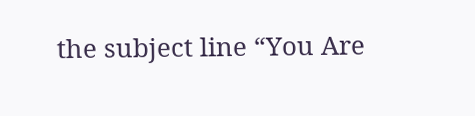the subject line “You Are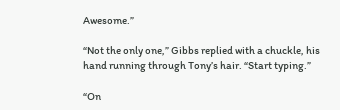Awesome.”

“Not the only one,” Gibbs replied with a chuckle, his hand running through Tony’s hair. “Start typing.”

“On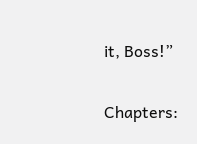it, Boss!”

Chapters: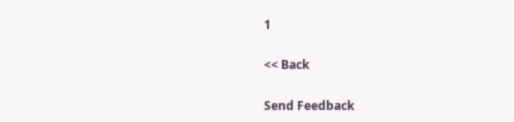1

<< Back

Send Feedback